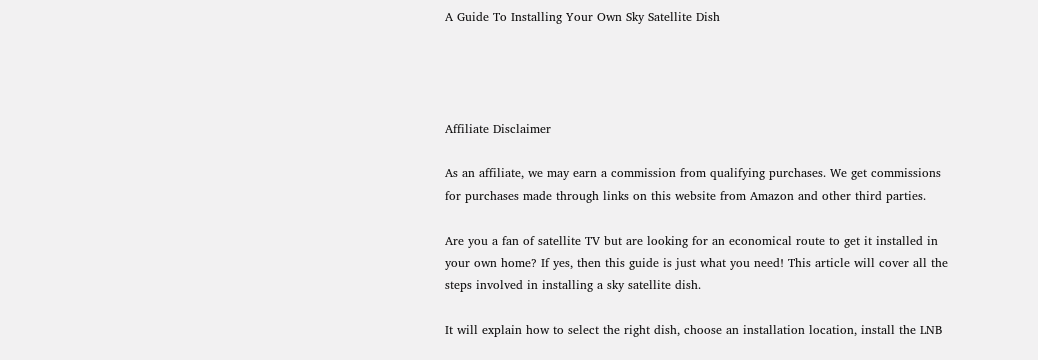A Guide To Installing Your Own Sky Satellite Dish




Affiliate Disclaimer

As an affiliate, we may earn a commission from qualifying purchases. We get commissions for purchases made through links on this website from Amazon and other third parties.

Are you a fan of satellite TV but are looking for an economical route to get it installed in your own home? If yes, then this guide is just what you need! This article will cover all the steps involved in installing a sky satellite dish.

It will explain how to select the right dish, choose an installation location, install the LNB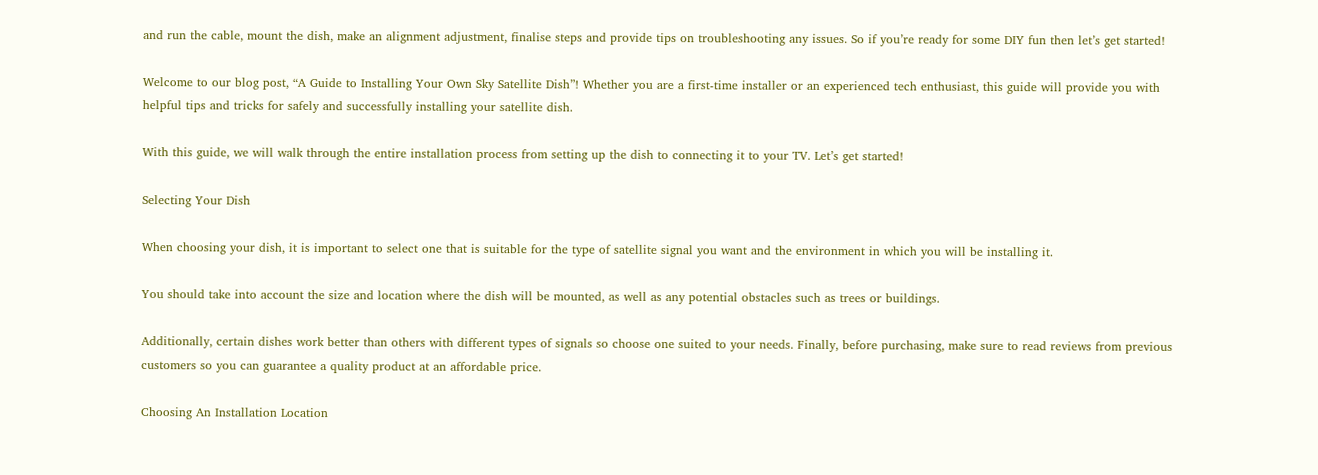and run the cable, mount the dish, make an alignment adjustment, finalise steps and provide tips on troubleshooting any issues. So if you’re ready for some DIY fun then let’s get started!

Welcome to our blog post, “A Guide to Installing Your Own Sky Satellite Dish”! Whether you are a first-time installer or an experienced tech enthusiast, this guide will provide you with helpful tips and tricks for safely and successfully installing your satellite dish.

With this guide, we will walk through the entire installation process from setting up the dish to connecting it to your TV. Let’s get started!

Selecting Your Dish

When choosing your dish, it is important to select one that is suitable for the type of satellite signal you want and the environment in which you will be installing it.

You should take into account the size and location where the dish will be mounted, as well as any potential obstacles such as trees or buildings.

Additionally, certain dishes work better than others with different types of signals so choose one suited to your needs. Finally, before purchasing, make sure to read reviews from previous customers so you can guarantee a quality product at an affordable price.

Choosing An Installation Location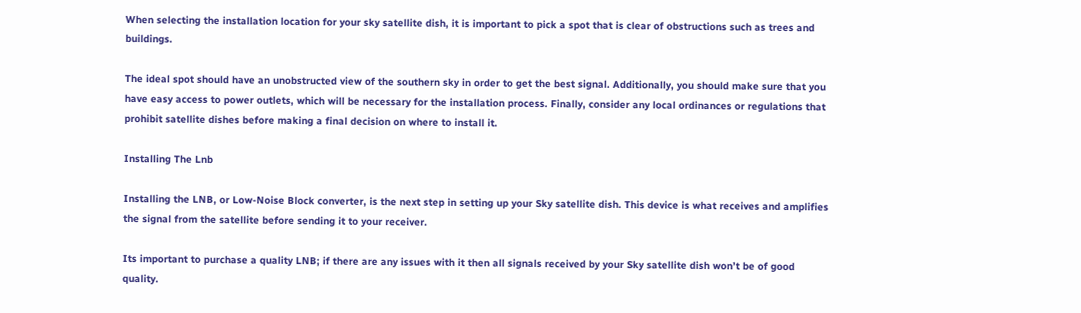When selecting the installation location for your sky satellite dish, it is important to pick a spot that is clear of obstructions such as trees and buildings.

The ideal spot should have an unobstructed view of the southern sky in order to get the best signal. Additionally, you should make sure that you have easy access to power outlets, which will be necessary for the installation process. Finally, consider any local ordinances or regulations that prohibit satellite dishes before making a final decision on where to install it.

Installing The Lnb

Installing the LNB, or Low-Noise Block converter, is the next step in setting up your Sky satellite dish. This device is what receives and amplifies the signal from the satellite before sending it to your receiver.

Its important to purchase a quality LNB; if there are any issues with it then all signals received by your Sky satellite dish won’t be of good quality.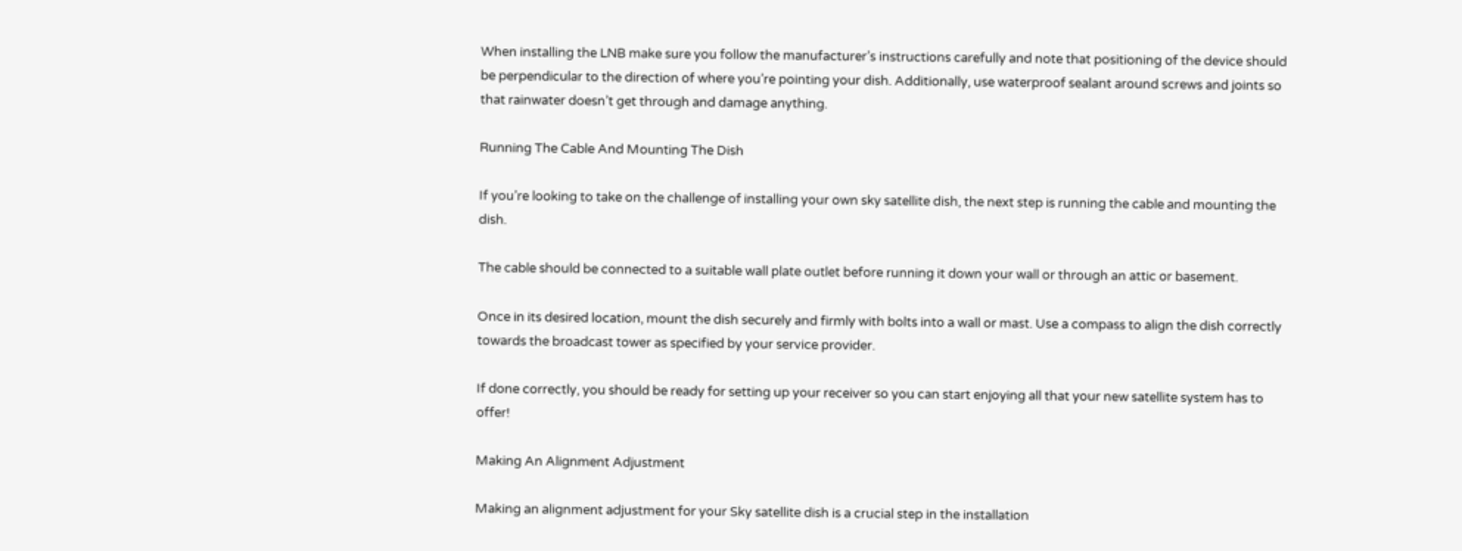When installing the LNB make sure you follow the manufacturer’s instructions carefully and note that positioning of the device should be perpendicular to the direction of where you’re pointing your dish. Additionally, use waterproof sealant around screws and joints so that rainwater doesn’t get through and damage anything.

Running The Cable And Mounting The Dish

If you’re looking to take on the challenge of installing your own sky satellite dish, the next step is running the cable and mounting the dish.

The cable should be connected to a suitable wall plate outlet before running it down your wall or through an attic or basement.

Once in its desired location, mount the dish securely and firmly with bolts into a wall or mast. Use a compass to align the dish correctly towards the broadcast tower as specified by your service provider.

If done correctly, you should be ready for setting up your receiver so you can start enjoying all that your new satellite system has to offer!

Making An Alignment Adjustment

Making an alignment adjustment for your Sky satellite dish is a crucial step in the installation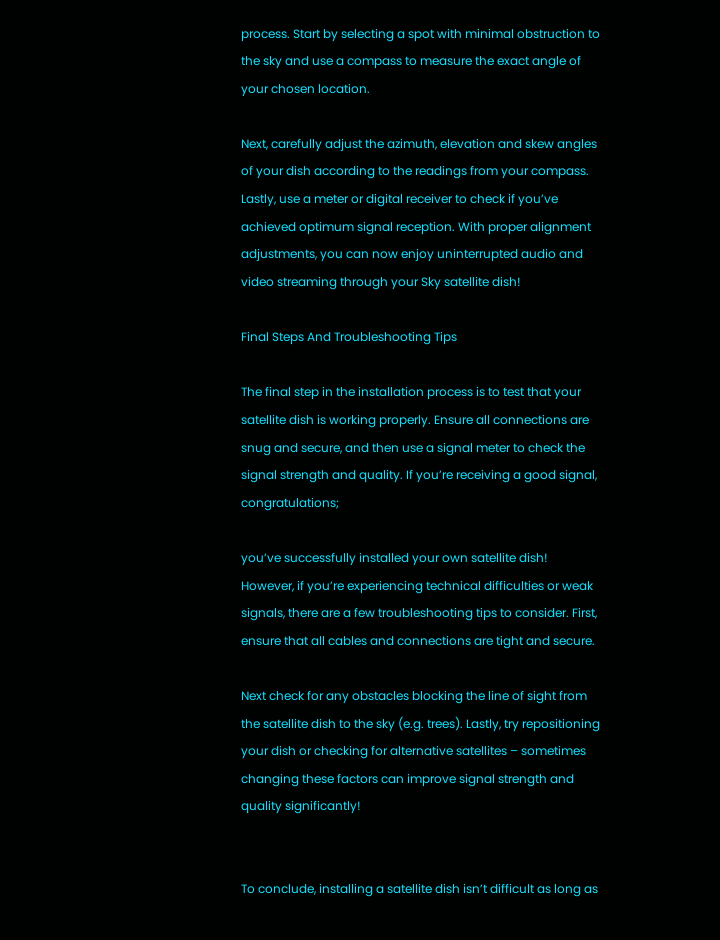process. Start by selecting a spot with minimal obstruction to the sky and use a compass to measure the exact angle of your chosen location.

Next, carefully adjust the azimuth, elevation and skew angles of your dish according to the readings from your compass. Lastly, use a meter or digital receiver to check if you’ve achieved optimum signal reception. With proper alignment adjustments, you can now enjoy uninterrupted audio and video streaming through your Sky satellite dish!

Final Steps And Troubleshooting Tips

The final step in the installation process is to test that your satellite dish is working properly. Ensure all connections are snug and secure, and then use a signal meter to check the signal strength and quality. If you’re receiving a good signal, congratulations;

you’ve successfully installed your own satellite dish! However, if you’re experiencing technical difficulties or weak signals, there are a few troubleshooting tips to consider. First, ensure that all cables and connections are tight and secure.

Next check for any obstacles blocking the line of sight from the satellite dish to the sky (e.g. trees). Lastly, try repositioning your dish or checking for alternative satellites – sometimes changing these factors can improve signal strength and quality significantly!


To conclude, installing a satellite dish isn’t difficult as long as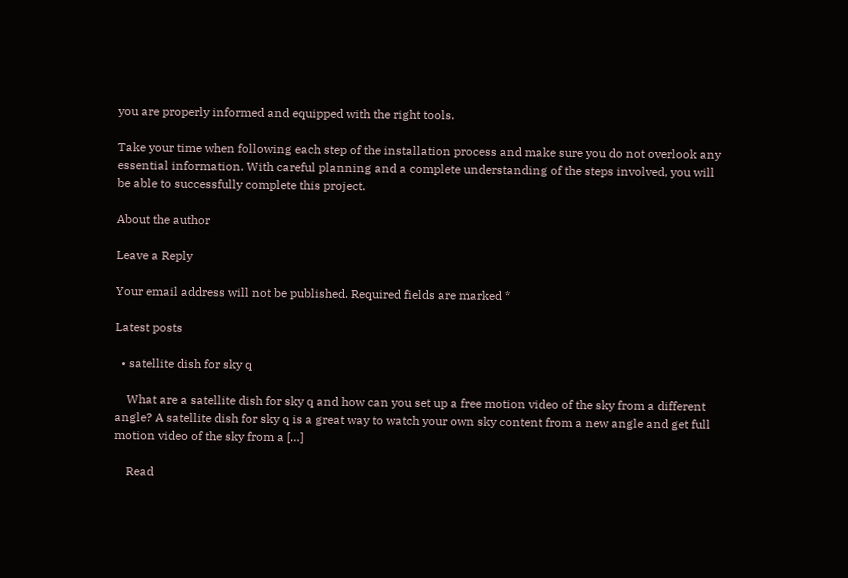you are properly informed and equipped with the right tools.

Take your time when following each step of the installation process and make sure you do not overlook any essential information. With careful planning and a complete understanding of the steps involved, you will be able to successfully complete this project.

About the author

Leave a Reply

Your email address will not be published. Required fields are marked *

Latest posts

  • satellite dish for sky q

    What are a satellite dish for sky q and how can you set up a free motion video of the sky from a different angle? A satellite dish for sky q is a great way to watch your own sky content from a new angle and get full motion video of the sky from a […]

    Read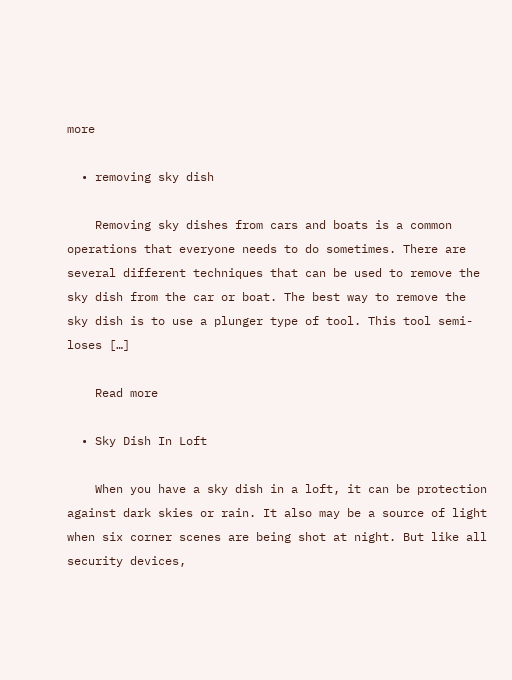more

  • removing sky dish

    Removing sky dishes from cars and boats is a common operations that everyone needs to do sometimes. There are several different techniques that can be used to remove the sky dish from the car or boat. The best way to remove the sky dish is to use a plunger type of tool. This tool semi-loses […]

    Read more

  • Sky Dish In Loft

    When you have a sky dish in a loft, it can be protection against dark skies or rain. It also may be a source of light when six corner scenes are being shot at night. But like all security devices,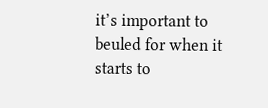it’s important to beuled for when it starts to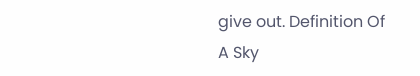give out. Definition Of A Sky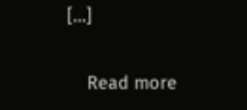[…]

    Read more